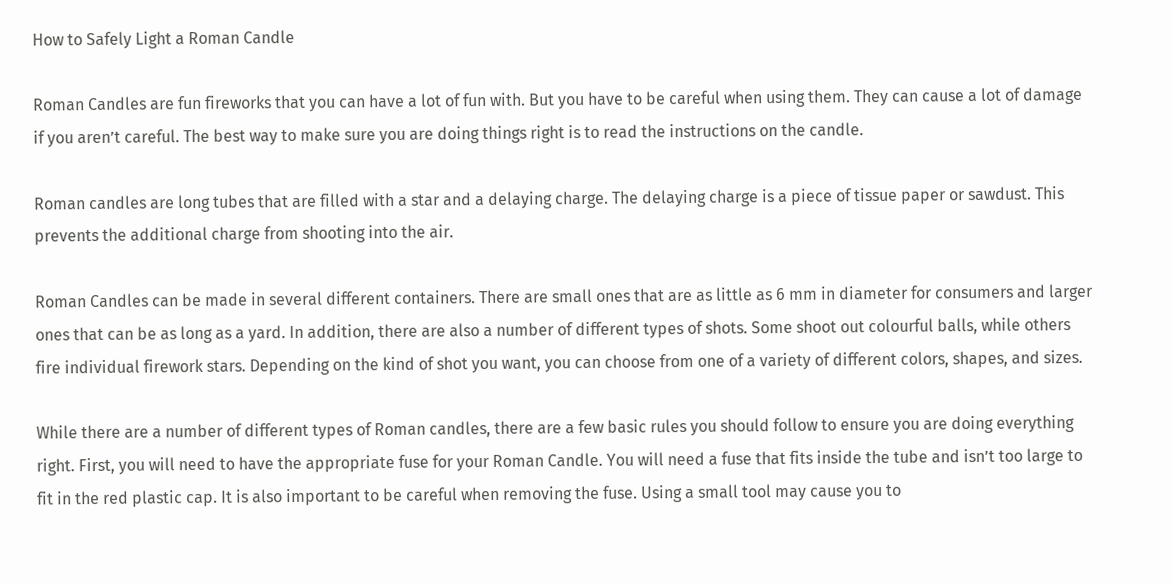How to Safely Light a Roman Candle

Roman Candles are fun fireworks that you can have a lot of fun with. But you have to be careful when using them. They can cause a lot of damage if you aren’t careful. The best way to make sure you are doing things right is to read the instructions on the candle.

Roman candles are long tubes that are filled with a star and a delaying charge. The delaying charge is a piece of tissue paper or sawdust. This prevents the additional charge from shooting into the air.

Roman Candles can be made in several different containers. There are small ones that are as little as 6 mm in diameter for consumers and larger ones that can be as long as a yard. In addition, there are also a number of different types of shots. Some shoot out colourful balls, while others fire individual firework stars. Depending on the kind of shot you want, you can choose from one of a variety of different colors, shapes, and sizes.

While there are a number of different types of Roman candles, there are a few basic rules you should follow to ensure you are doing everything right. First, you will need to have the appropriate fuse for your Roman Candle. You will need a fuse that fits inside the tube and isn’t too large to fit in the red plastic cap. It is also important to be careful when removing the fuse. Using a small tool may cause you to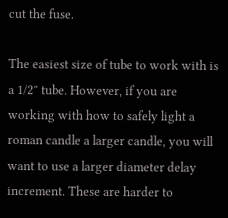cut the fuse.

The easiest size of tube to work with is a 1/2″ tube. However, if you are working with how to safely light a roman candle a larger candle, you will want to use a larger diameter delay increment. These are harder to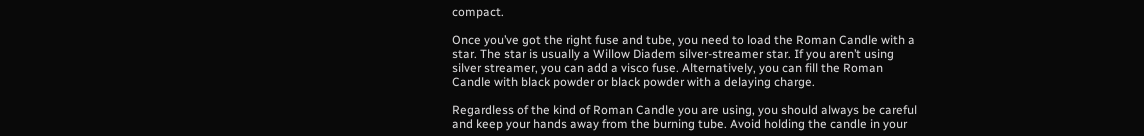compact.

Once you’ve got the right fuse and tube, you need to load the Roman Candle with a star. The star is usually a Willow Diadem silver-streamer star. If you aren’t using silver streamer, you can add a visco fuse. Alternatively, you can fill the Roman Candle with black powder or black powder with a delaying charge.

Regardless of the kind of Roman Candle you are using, you should always be careful and keep your hands away from the burning tube. Avoid holding the candle in your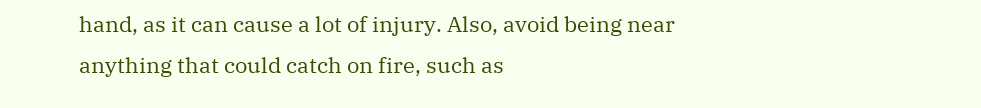hand, as it can cause a lot of injury. Also, avoid being near anything that could catch on fire, such as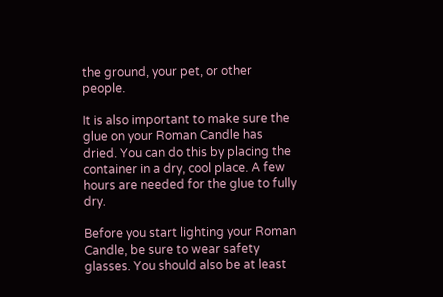the ground, your pet, or other people.

It is also important to make sure the glue on your Roman Candle has dried. You can do this by placing the container in a dry, cool place. A few hours are needed for the glue to fully dry.

Before you start lighting your Roman Candle, be sure to wear safety glasses. You should also be at least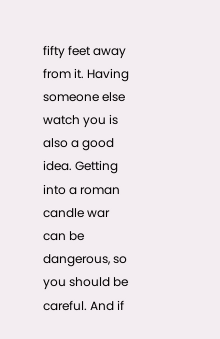fifty feet away from it. Having someone else watch you is also a good idea. Getting into a roman candle war can be dangerous, so you should be careful. And if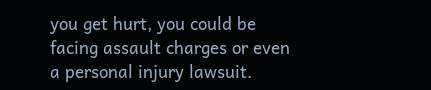you get hurt, you could be facing assault charges or even a personal injury lawsuit.